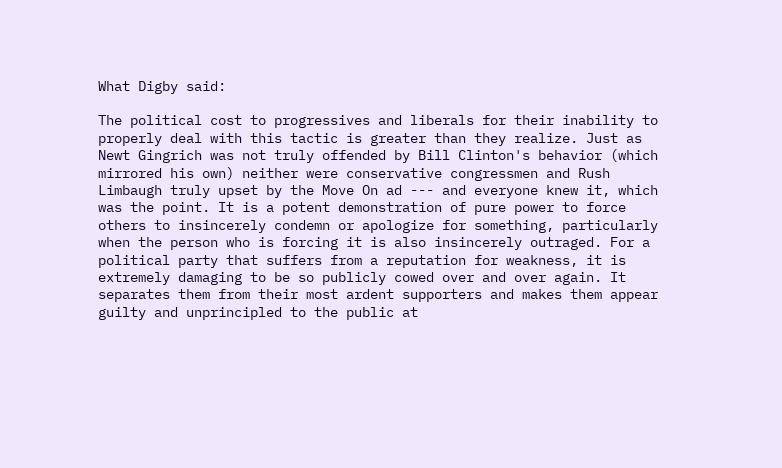What Digby said:

The political cost to progressives and liberals for their inability to properly deal with this tactic is greater than they realize. Just as Newt Gingrich was not truly offended by Bill Clinton's behavior (which mirrored his own) neither were conservative congressmen and Rush Limbaugh truly upset by the Move On ad --- and everyone knew it, which was the point. It is a potent demonstration of pure power to force others to insincerely condemn or apologize for something, particularly when the person who is forcing it is also insincerely outraged. For a political party that suffers from a reputation for weakness, it is extremely damaging to be so publicly cowed over and over again. It separates them from their most ardent supporters and makes them appear guilty and unprincipled to the public at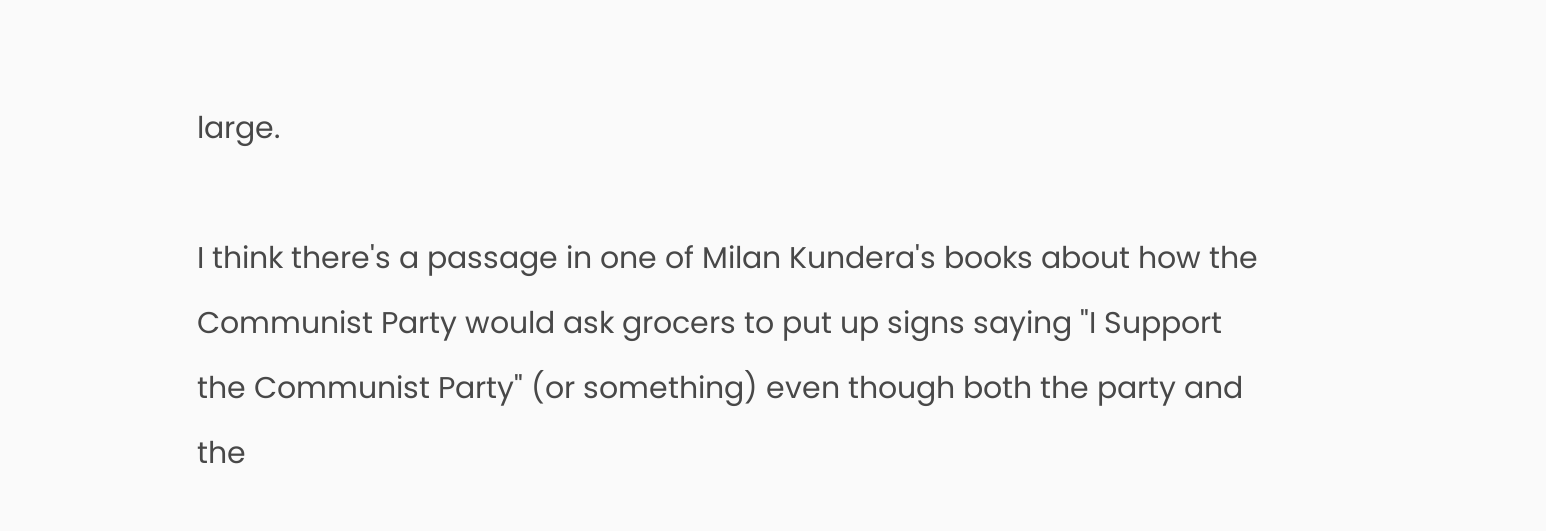large.

I think there's a passage in one of Milan Kundera's books about how the Communist Party would ask grocers to put up signs saying "I Support the Communist Party" (or something) even though both the party and the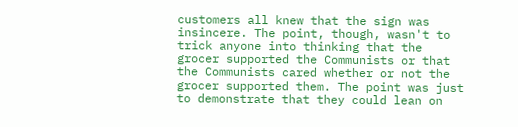customers all knew that the sign was insincere. The point, though, wasn't to trick anyone into thinking that the grocer supported the Communists or that the Communists cared whether or not the grocer supported them. The point was just to demonstrate that they could lean on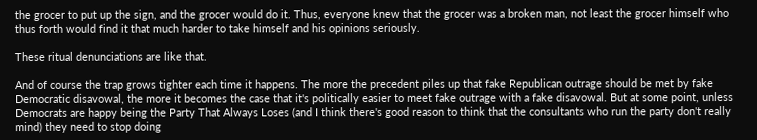the grocer to put up the sign, and the grocer would do it. Thus, everyone knew that the grocer was a broken man, not least the grocer himself who thus forth would find it that much harder to take himself and his opinions seriously.

These ritual denunciations are like that.

And of course the trap grows tighter each time it happens. The more the precedent piles up that fake Republican outrage should be met by fake Democratic disavowal, the more it becomes the case that it's politically easier to meet fake outrage with a fake disavowal. But at some point, unless Democrats are happy being the Party That Always Loses (and I think there's good reason to think that the consultants who run the party don't really mind) they need to stop doing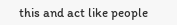this and act like people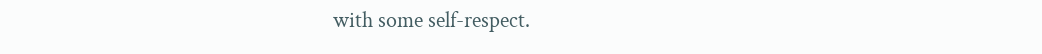with some self-respect.